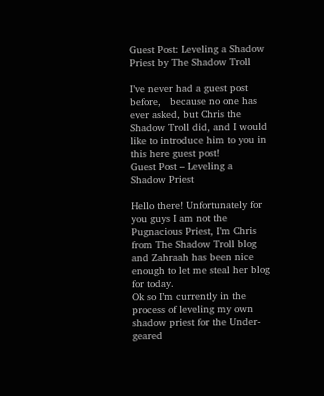Guest Post: Leveling a Shadow Priest by The Shadow Troll

I’ve never had a guest post before,   because no one has ever asked, but Chris the Shadow Troll did, and I would like to introduce him to you in this here guest post!
Guest Post – Leveling a Shadow Priest

Hello there! Unfortunately for you guys I am not the Pugnacious Priest, I’m Chris from The Shadow Troll blog and Zahraah has been nice enough to let me steal her blog for today.
Ok so I’m currently in the process of leveling my own shadow priest for the Under-geared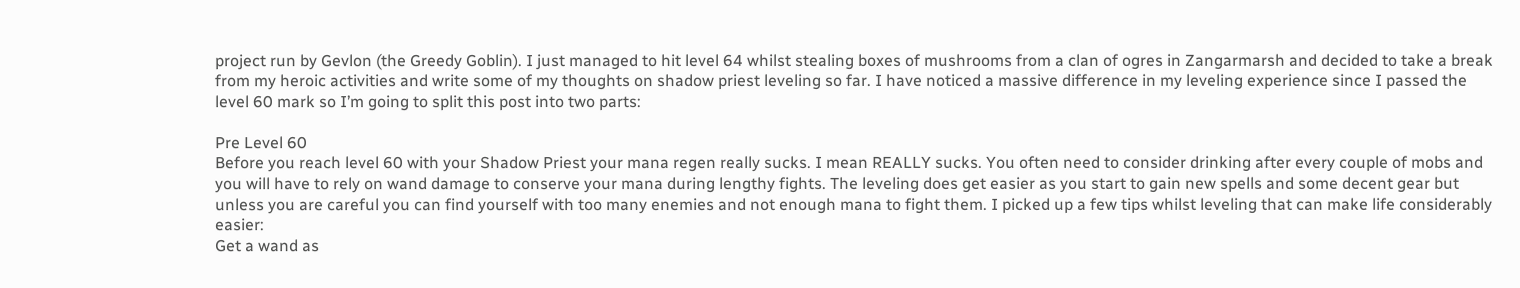project run by Gevlon (the Greedy Goblin). I just managed to hit level 64 whilst stealing boxes of mushrooms from a clan of ogres in Zangarmarsh and decided to take a break from my heroic activities and write some of my thoughts on shadow priest leveling so far. I have noticed a massive difference in my leveling experience since I passed the level 60 mark so I’m going to split this post into two parts:

Pre Level 60
Before you reach level 60 with your Shadow Priest your mana regen really sucks. I mean REALLY sucks. You often need to consider drinking after every couple of mobs and you will have to rely on wand damage to conserve your mana during lengthy fights. The leveling does get easier as you start to gain new spells and some decent gear but unless you are careful you can find yourself with too many enemies and not enough mana to fight them. I picked up a few tips whilst leveling that can make life considerably easier:
Get a wand as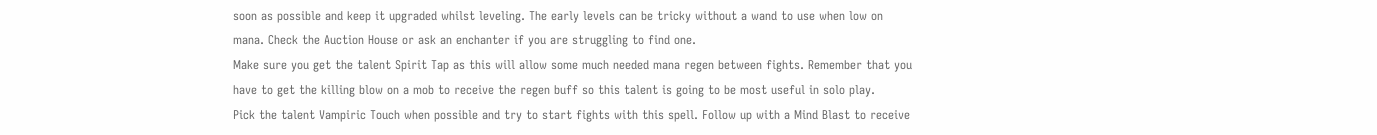soon as possible and keep it upgraded whilst leveling. The early levels can be tricky without a wand to use when low on mana. Check the Auction House or ask an enchanter if you are struggling to find one.
Make sure you get the talent Spirit Tap as this will allow some much needed mana regen between fights. Remember that you have to get the killing blow on a mob to receive the regen buff so this talent is going to be most useful in solo play.
Pick the talent Vampiric Touch when possible and try to start fights with this spell. Follow up with a Mind Blast to receive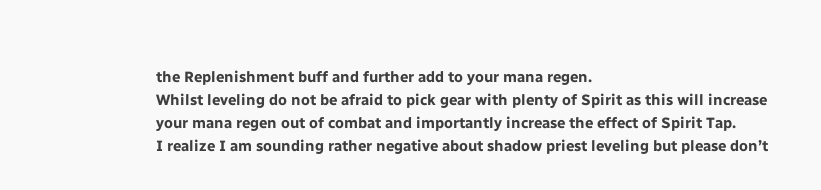the Replenishment buff and further add to your mana regen.
Whilst leveling do not be afraid to pick gear with plenty of Spirit as this will increase your mana regen out of combat and importantly increase the effect of Spirit Tap.
I realize I am sounding rather negative about shadow priest leveling but please don’t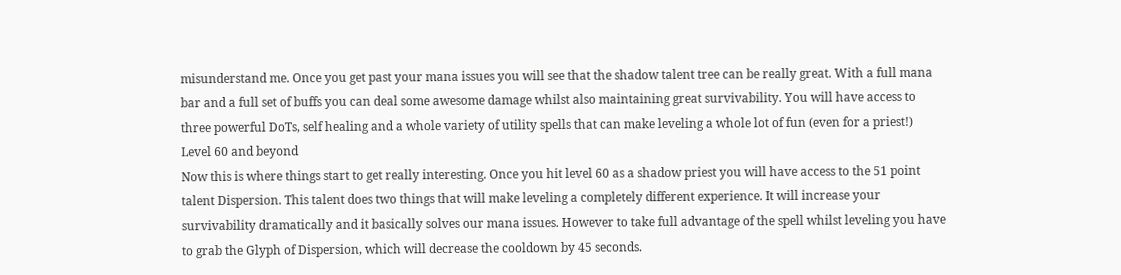misunderstand me. Once you get past your mana issues you will see that the shadow talent tree can be really great. With a full mana bar and a full set of buffs you can deal some awesome damage whilst also maintaining great survivability. You will have access to three powerful DoTs, self healing and a whole variety of utility spells that can make leveling a whole lot of fun (even for a priest!)
Level 60 and beyond
Now this is where things start to get really interesting. Once you hit level 60 as a shadow priest you will have access to the 51 point talent Dispersion. This talent does two things that will make leveling a completely different experience. It will increase your survivability dramatically and it basically solves our mana issues. However to take full advantage of the spell whilst leveling you have to grab the Glyph of Dispersion, which will decrease the cooldown by 45 seconds.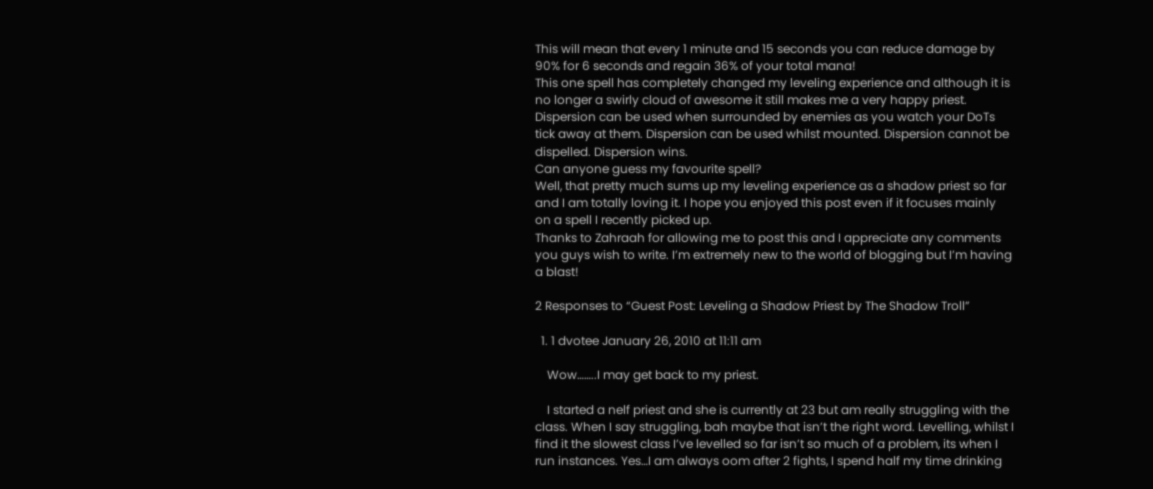This will mean that every 1 minute and 15 seconds you can reduce damage by 90% for 6 seconds and regain 36% of your total mana!
This one spell has completely changed my leveling experience and although it is no longer a swirly cloud of awesome it still makes me a very happy priest. Dispersion can be used when surrounded by enemies as you watch your DoTs tick away at them. Dispersion can be used whilst mounted. Dispersion cannot be dispelled. Dispersion wins.
Can anyone guess my favourite spell?
Well, that pretty much sums up my leveling experience as a shadow priest so far and I am totally loving it. I hope you enjoyed this post even if it focuses mainly on a spell I recently picked up.
Thanks to Zahraah for allowing me to post this and I appreciate any comments you guys wish to write. I’m extremely new to the world of blogging but I’m having a blast!

2 Responses to “Guest Post: Leveling a Shadow Priest by The Shadow Troll”

  1. 1 dvotee January 26, 2010 at 11:11 am

    Wow……..I may get back to my priest.

    I started a nelf priest and she is currently at 23 but am really struggling with the class. When I say struggling, bah maybe that isn’t the right word. Levelling, whilst I find it the slowest class I’ve levelled so far isn’t so much of a problem, its when I run instances. Yes…I am always oom after 2 fights, I spend half my time drinking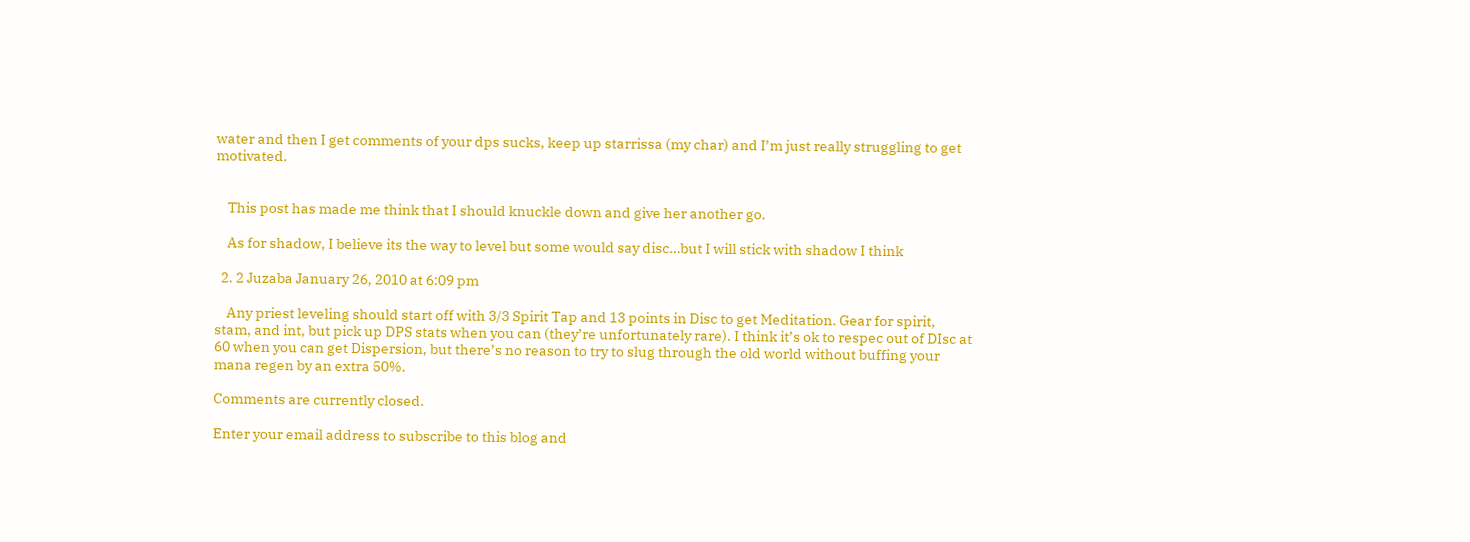water and then I get comments of your dps sucks, keep up starrissa (my char) and I’m just really struggling to get motivated.


    This post has made me think that I should knuckle down and give her another go.

    As for shadow, I believe its the way to level but some would say disc…but I will stick with shadow I think

  2. 2 Juzaba January 26, 2010 at 6:09 pm

    Any priest leveling should start off with 3/3 Spirit Tap and 13 points in Disc to get Meditation. Gear for spirit, stam, and int, but pick up DPS stats when you can (they’re unfortunately rare). I think it’s ok to respec out of DIsc at 60 when you can get Dispersion, but there’s no reason to try to slug through the old world without buffing your mana regen by an extra 50%.

Comments are currently closed.

Enter your email address to subscribe to this blog and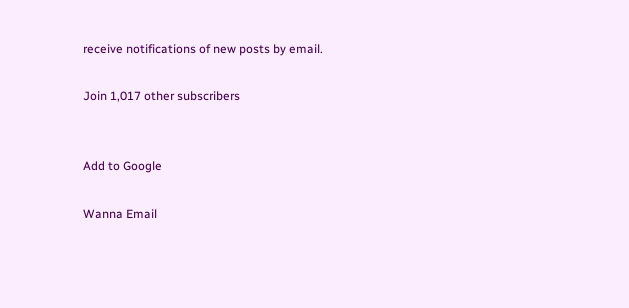receive notifications of new posts by email.

Join 1,017 other subscribers


Add to Google

Wanna Email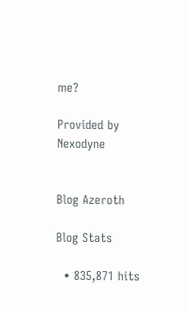me?

Provided by Nexodyne


Blog Azeroth

Blog Stats

  • 835,871 hits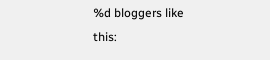%d bloggers like this: